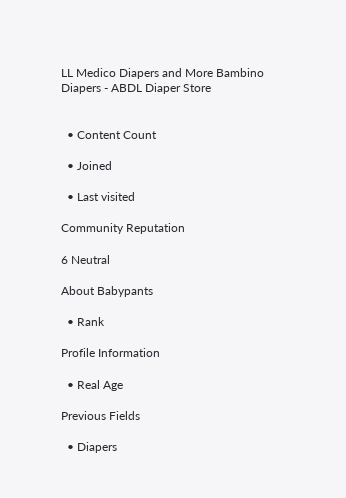LL Medico Diapers and More Bambino Diapers - ABDL Diaper Store


  • Content Count

  • Joined

  • Last visited

Community Reputation

6 Neutral

About Babypants

  • Rank

Profile Information

  • Real Age

Previous Fields

  • Diapers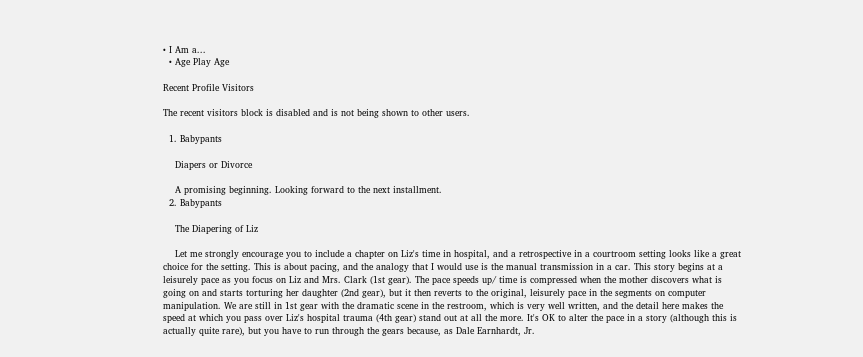• I Am a...
  • Age Play Age

Recent Profile Visitors

The recent visitors block is disabled and is not being shown to other users.

  1. Babypants

    Diapers or Divorce

    A promising beginning. Looking forward to the next installment.
  2. Babypants

    The Diapering of Liz

    Let me strongly encourage you to include a chapter on Liz's time in hospital, and a retrospective in a courtroom setting looks like a great choice for the setting. This is about pacing, and the analogy that I would use is the manual transmission in a car. This story begins at a leisurely pace as you focus on Liz and Mrs. Clark (1st gear). The pace speeds up/ time is compressed when the mother discovers what is going on and starts torturing her daughter (2nd gear), but it then reverts to the original, leisurely pace in the segments on computer manipulation. We are still in 1st gear with the dramatic scene in the restroom, which is very well written, and the detail here makes the speed at which you pass over Liz's hospital trauma (4th gear) stand out at all the more. It's OK to alter the pace in a story (although this is actually quite rare), but you have to run through the gears because, as Dale Earnhardt, Jr.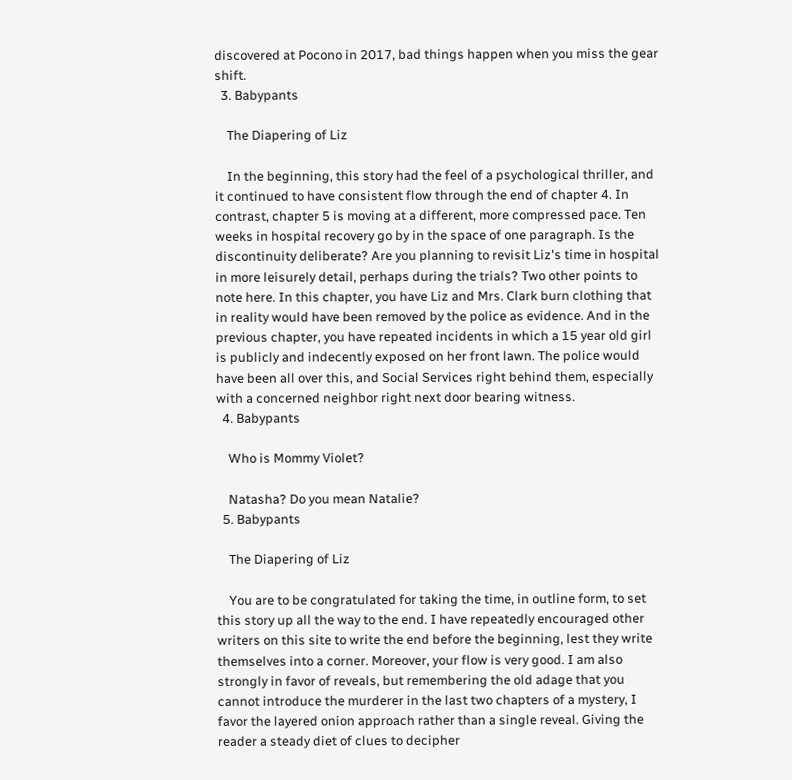discovered at Pocono in 2017, bad things happen when you miss the gear shift.
  3. Babypants

    The Diapering of Liz

    In the beginning, this story had the feel of a psychological thriller, and it continued to have consistent flow through the end of chapter 4. In contrast, chapter 5 is moving at a different, more compressed pace. Ten weeks in hospital recovery go by in the space of one paragraph. Is the discontinuity deliberate? Are you planning to revisit Liz's time in hospital in more leisurely detail, perhaps during the trials? Two other points to note here. In this chapter, you have Liz and Mrs. Clark burn clothing that in reality would have been removed by the police as evidence. And in the previous chapter, you have repeated incidents in which a 15 year old girl is publicly and indecently exposed on her front lawn. The police would have been all over this, and Social Services right behind them, especially with a concerned neighbor right next door bearing witness.
  4. Babypants

    Who is Mommy Violet?

    Natasha? Do you mean Natalie?
  5. Babypants

    The Diapering of Liz

    You are to be congratulated for taking the time, in outline form, to set this story up all the way to the end. I have repeatedly encouraged other writers on this site to write the end before the beginning, lest they write themselves into a corner. Moreover, your flow is very good. I am also strongly in favor of reveals, but remembering the old adage that you cannot introduce the murderer in the last two chapters of a mystery, I favor the layered onion approach rather than a single reveal. Giving the reader a steady diet of clues to decipher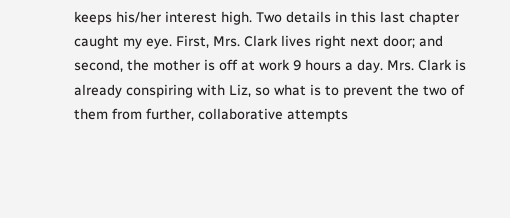keeps his/her interest high. Two details in this last chapter caught my eye. First, Mrs. Clark lives right next door; and second, the mother is off at work 9 hours a day. Mrs. Clark is already conspiring with Liz, so what is to prevent the two of them from further, collaborative attempts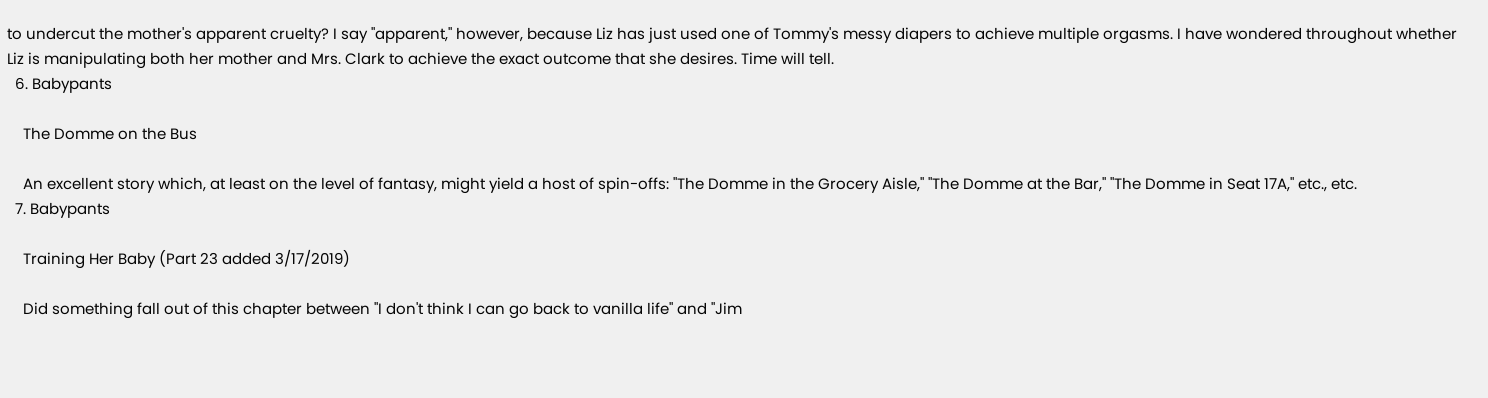to undercut the mother's apparent cruelty? I say "apparent," however, because Liz has just used one of Tommy's messy diapers to achieve multiple orgasms. I have wondered throughout whether Liz is manipulating both her mother and Mrs. Clark to achieve the exact outcome that she desires. Time will tell.
  6. Babypants

    The Domme on the Bus

    An excellent story which, at least on the level of fantasy, might yield a host of spin-offs: "The Domme in the Grocery Aisle," "The Domme at the Bar," "The Domme in Seat 17A," etc., etc.
  7. Babypants

    Training Her Baby (Part 23 added 3/17/2019)

    Did something fall out of this chapter between "I don't think I can go back to vanilla life" and "Jim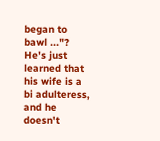began to bawl ..."? He's just learned that his wife is a bi adulteress, and he doesn't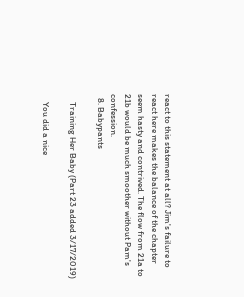react to this statement at all? Jim's failure to react here makes the balance of the chapter seem hasty and contrived. The flow from 21a to 21b would be much smoother without Pam's confession.
  8. Babypants

    Training Her Baby (Part 23 added 3/17/2019)

    You did a nice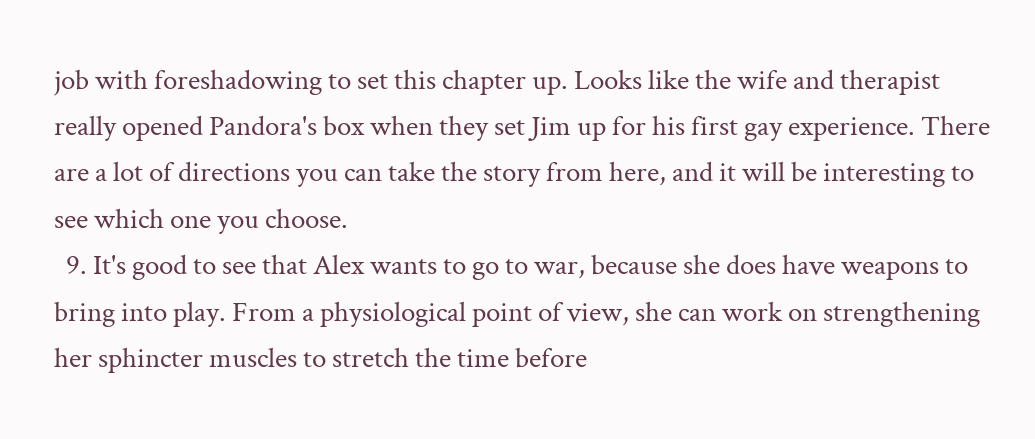job with foreshadowing to set this chapter up. Looks like the wife and therapist really opened Pandora's box when they set Jim up for his first gay experience. There are a lot of directions you can take the story from here, and it will be interesting to see which one you choose.
  9. It's good to see that Alex wants to go to war, because she does have weapons to bring into play. From a physiological point of view, she can work on strengthening her sphincter muscles to stretch the time before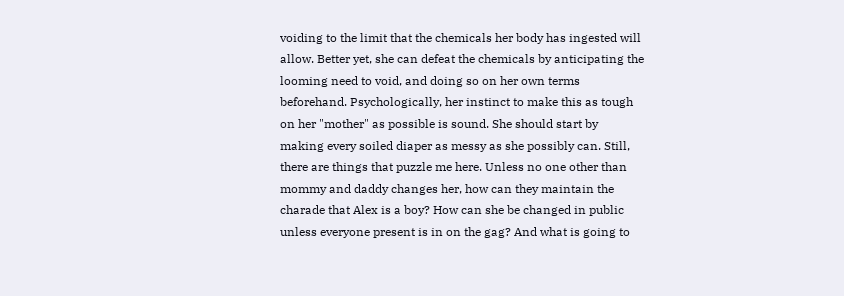voiding to the limit that the chemicals her body has ingested will allow. Better yet, she can defeat the chemicals by anticipating the looming need to void, and doing so on her own terms beforehand. Psychologically, her instinct to make this as tough on her "mother" as possible is sound. She should start by making every soiled diaper as messy as she possibly can. Still, there are things that puzzle me here. Unless no one other than mommy and daddy changes her, how can they maintain the charade that Alex is a boy? How can she be changed in public unless everyone present is in on the gag? And what is going to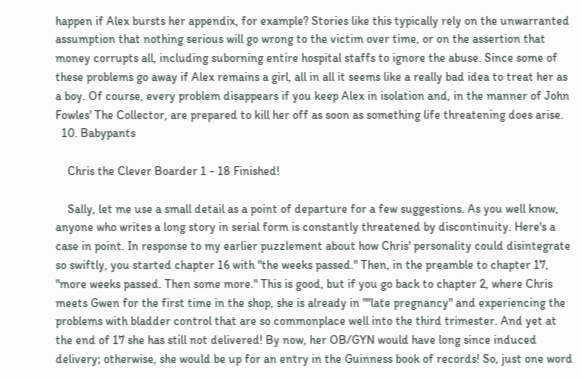happen if Alex bursts her appendix, for example? Stories like this typically rely on the unwarranted assumption that nothing serious will go wrong to the victim over time, or on the assertion that money corrupts all, including suborning entire hospital staffs to ignore the abuse. Since some of these problems go away if Alex remains a girl, all in all it seems like a really bad idea to treat her as a boy. Of course, every problem disappears if you keep Alex in isolation and, in the manner of John Fowles' The Collector, are prepared to kill her off as soon as something life threatening does arise.
  10. Babypants

    Chris the Clever Boarder 1 - 18 Finished!

    Sally, let me use a small detail as a point of departure for a few suggestions. As you well know, anyone who writes a long story in serial form is constantly threatened by discontinuity. Here's a case in point. In response to my earlier puzzlement about how Chris' personality could disintegrate so swiftly, you started chapter 16 with "the weeks passed." Then, in the preamble to chapter 17, "more weeks passed. Then some more." This is good, but if you go back to chapter 2, where Chris meets Gwen for the first time in the shop, she is already in ""late pregnancy" and experiencing the problems with bladder control that are so commonplace well into the third trimester. And yet at the end of 17 she has still not delivered! By now, her OB/GYN would have long since induced delivery; otherwise, she would be up for an entry in the Guinness book of records! So, just one word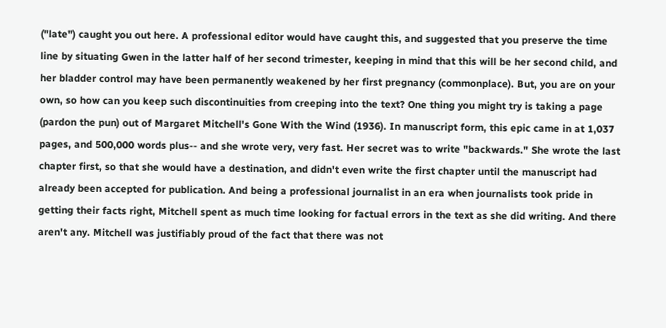("late") caught you out here. A professional editor would have caught this, and suggested that you preserve the time line by situating Gwen in the latter half of her second trimester, keeping in mind that this will be her second child, and her bladder control may have been permanently weakened by her first pregnancy (commonplace). But, you are on your own, so how can you keep such discontinuities from creeping into the text? One thing you might try is taking a page (pardon the pun) out of Margaret Mitchell's Gone With the Wind (1936). In manuscript form, this epic came in at 1,037 pages, and 500,000 words plus-- and she wrote very, very fast. Her secret was to write "backwards." She wrote the last chapter first, so that she would have a destination, and didn't even write the first chapter until the manuscript had already been accepted for publication. And being a professional journalist in an era when journalists took pride in getting their facts right, Mitchell spent as much time looking for factual errors in the text as she did writing. And there aren't any. Mitchell was justifiably proud of the fact that there was not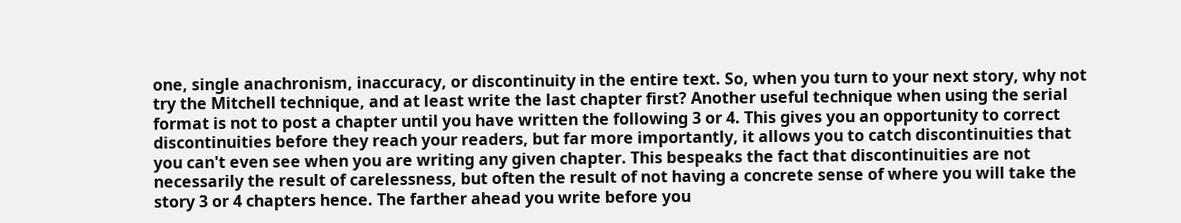one, single anachronism, inaccuracy, or discontinuity in the entire text. So, when you turn to your next story, why not try the Mitchell technique, and at least write the last chapter first? Another useful technique when using the serial format is not to post a chapter until you have written the following 3 or 4. This gives you an opportunity to correct discontinuities before they reach your readers, but far more importantly, it allows you to catch discontinuities that you can't even see when you are writing any given chapter. This bespeaks the fact that discontinuities are not necessarily the result of carelessness, but often the result of not having a concrete sense of where you will take the story 3 or 4 chapters hence. The farther ahead you write before you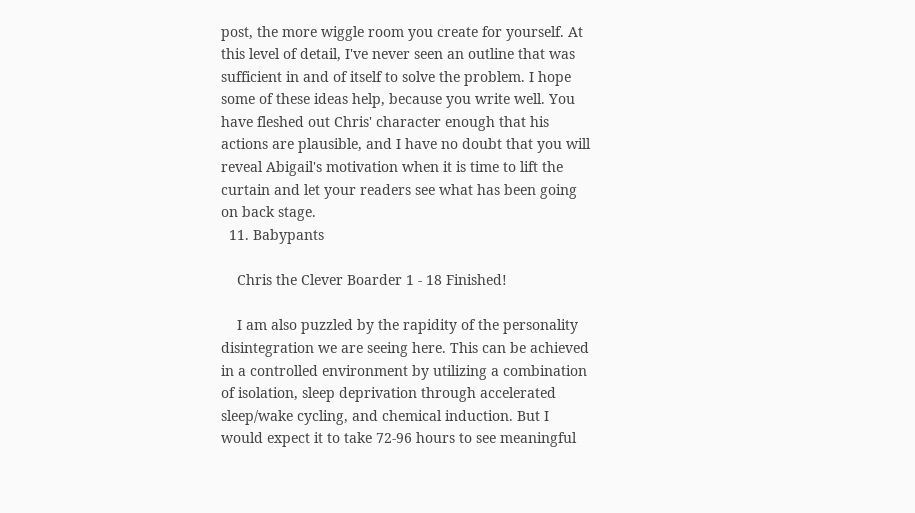post, the more wiggle room you create for yourself. At this level of detail, I've never seen an outline that was sufficient in and of itself to solve the problem. I hope some of these ideas help, because you write well. You have fleshed out Chris' character enough that his actions are plausible, and I have no doubt that you will reveal Abigail's motivation when it is time to lift the curtain and let your readers see what has been going on back stage.
  11. Babypants

    Chris the Clever Boarder 1 - 18 Finished!

    I am also puzzled by the rapidity of the personality disintegration we are seeing here. This can be achieved in a controlled environment by utilizing a combination of isolation, sleep deprivation through accelerated sleep/wake cycling, and chemical induction. But I would expect it to take 72-96 hours to see meaningful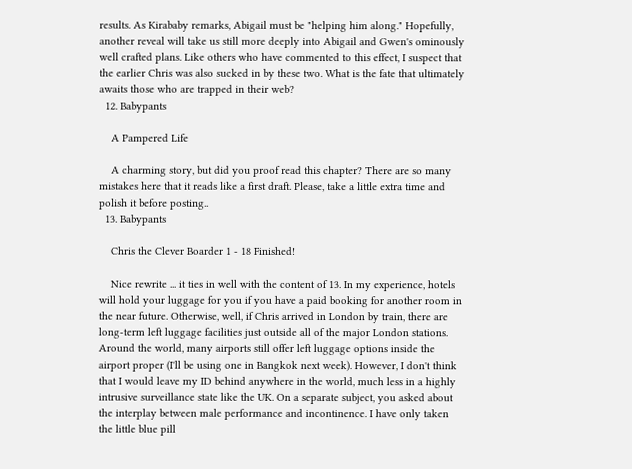results. As Kirababy remarks, Abigail must be "helping him along." Hopefully, another reveal will take us still more deeply into Abigail and Gwen's ominously well crafted plans. Like others who have commented to this effect, I suspect that the earlier Chris was also sucked in by these two. What is the fate that ultimately awaits those who are trapped in their web?
  12. Babypants

    A Pampered Life

    A charming story, but did you proof read this chapter? There are so many mistakes here that it reads like a first draft. Please, take a little extra time and polish it before posting..
  13. Babypants

    Chris the Clever Boarder 1 - 18 Finished!

    Nice rewrite ... it ties in well with the content of 13. In my experience, hotels will hold your luggage for you if you have a paid booking for another room in the near future. Otherwise, well, if Chris arrived in London by train, there are long-term left luggage facilities just outside all of the major London stations. Around the world, many airports still offer left luggage options inside the airport proper (I'll be using one in Bangkok next week). However, I don't think that I would leave my ID behind anywhere in the world, much less in a highly intrusive surveillance state like the UK. On a separate subject, you asked about the interplay between male performance and incontinence. I have only taken the little blue pill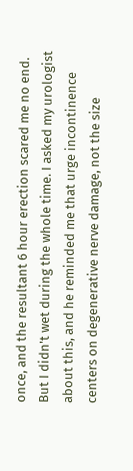once, and the resultant 6 hour erection scared me no end. But I didn't wet during the whole time. I asked my urologist about this, and he reminded me that urge incontinence centers on degenerative nerve damage, not the size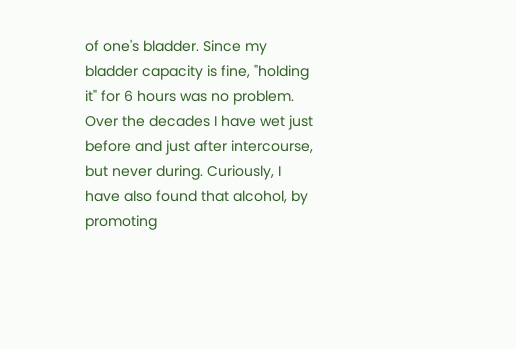of one's bladder. Since my bladder capacity is fine, "holding it" for 6 hours was no problem. Over the decades I have wet just before and just after intercourse, but never during. Curiously, I have also found that alcohol, by promoting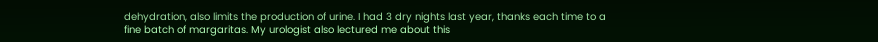dehydration, also limits the production of urine. I had 3 dry nights last year, thanks each time to a fine batch of margaritas. My urologist also lectured me about this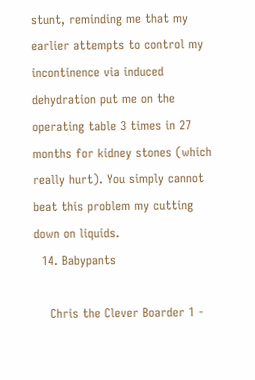stunt, reminding me that my earlier attempts to control my incontinence via induced dehydration put me on the operating table 3 times in 27 months for kidney stones (which really hurt). You simply cannot beat this problem my cutting down on liquids.
  14. Babypants

    Chris the Clever Boarder 1 -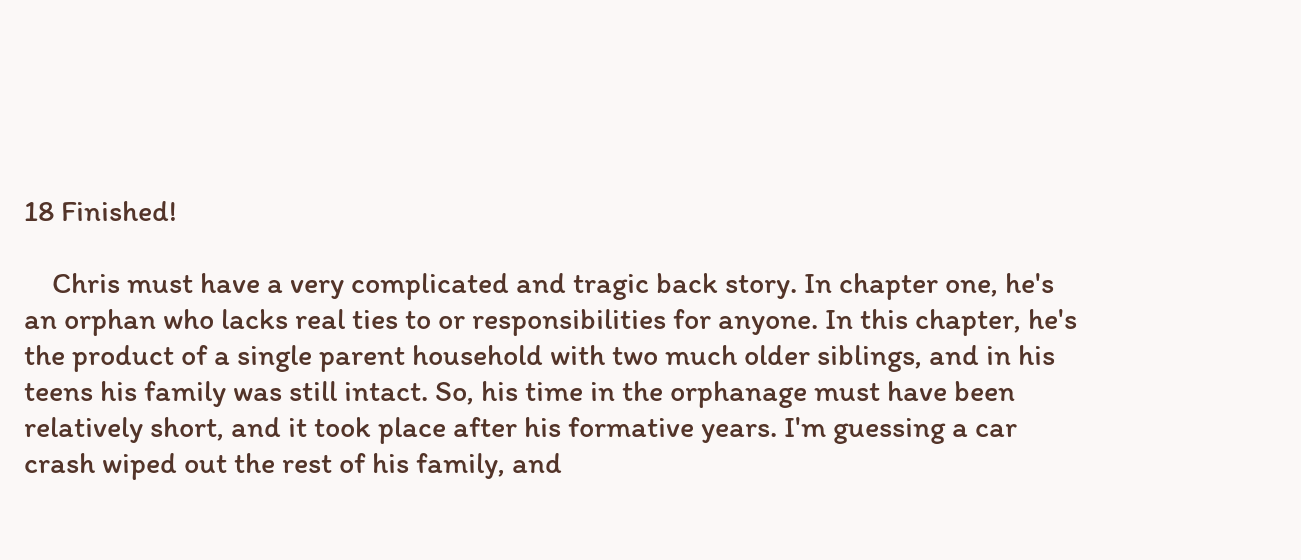18 Finished!

    Chris must have a very complicated and tragic back story. In chapter one, he's an orphan who lacks real ties to or responsibilities for anyone. In this chapter, he's the product of a single parent household with two much older siblings, and in his teens his family was still intact. So, his time in the orphanage must have been relatively short, and it took place after his formative years. I'm guessing a car crash wiped out the rest of his family, and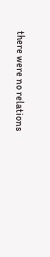there were no relations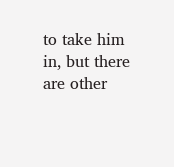to take him in, but there are other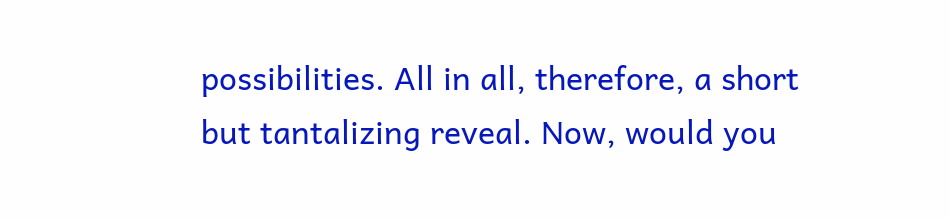possibilities. All in all, therefore, a short but tantalizing reveal. Now, would you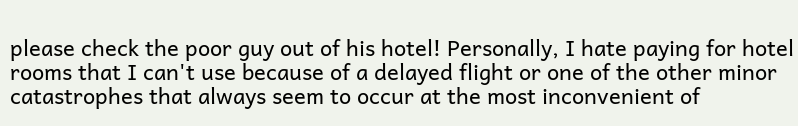please check the poor guy out of his hotel! Personally, I hate paying for hotel rooms that I can't use because of a delayed flight or one of the other minor catastrophes that always seem to occur at the most inconvenient of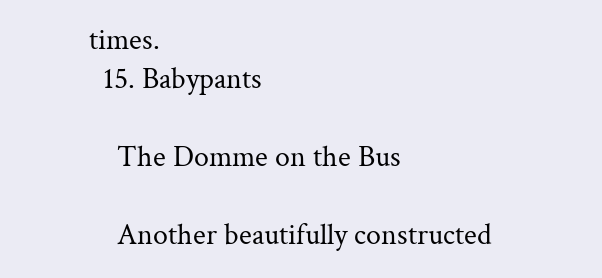times.
  15. Babypants

    The Domme on the Bus

    Another beautifully constructed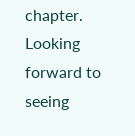chapter. Looking forward to seeing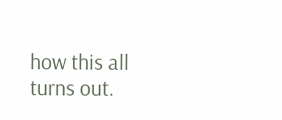how this all turns out.